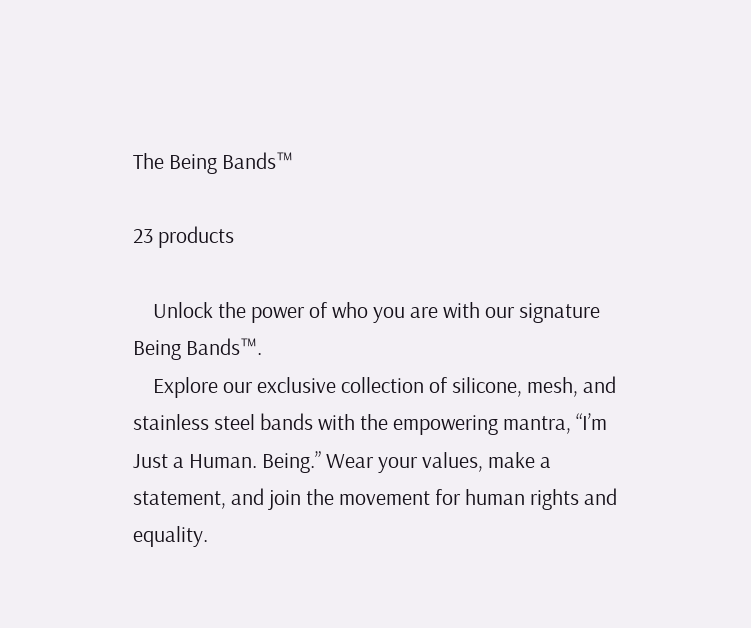The Being Bands™

23 products

    Unlock the power of who you are with our signature Being Bands™.
    Explore our exclusive collection of silicone, mesh, and stainless steel bands with the empowering mantra, “I’m Just a Human. Being.” Wear your values, make a statement, and join the movement for human rights and equality.